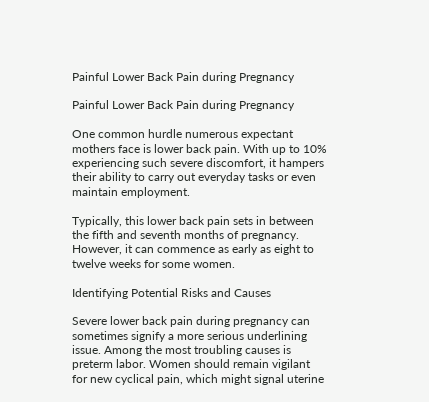Painful Lower Back Pain during Pregnancy

Painful Lower Back Pain during Pregnancy

One common hurdle numerous expectant mothers face is lower back pain. With up to 10% experiencing such severe discomfort, it hampers their ability to carry out everyday tasks or even maintain employment.

Typically, this lower back pain sets in between the fifth and seventh months of pregnancy. However, it can commence as early as eight to twelve weeks for some women.

Identifying Potential Risks and Causes

Severe lower back pain during pregnancy can sometimes signify a more serious underlining issue. Among the most troubling causes is preterm labor. Women should remain vigilant for new cyclical pain, which might signal uterine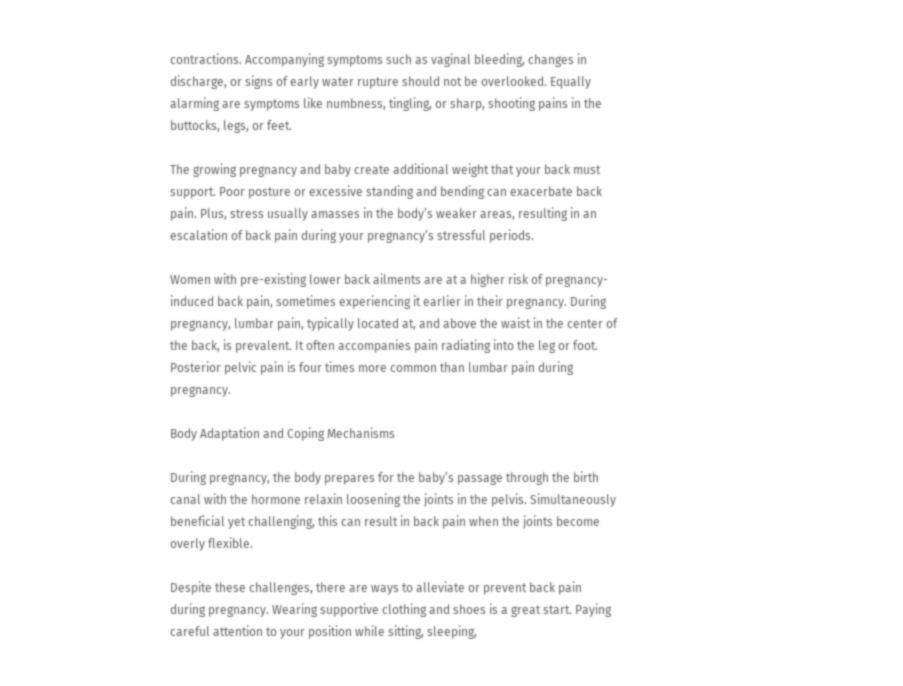contractions. Accompanying symptoms such as vaginal bleeding, changes in discharge, or signs of early water rupture should not be overlooked. Equally alarming are symptoms like numbness, tingling, or sharp, shooting pains in the buttocks, legs, or feet.

The growing pregnancy and baby create additional weight that your back must support. Poor posture or excessive standing and bending can exacerbate back pain. Plus, stress usually amasses in the body’s weaker areas, resulting in an escalation of back pain during your pregnancy’s stressful periods.

Women with pre-existing lower back ailments are at a higher risk of pregnancy-induced back pain, sometimes experiencing it earlier in their pregnancy. During pregnancy, lumbar pain, typically located at, and above the waist in the center of the back, is prevalent. It often accompanies pain radiating into the leg or foot. Posterior pelvic pain is four times more common than lumbar pain during pregnancy.

Body Adaptation and Coping Mechanisms

During pregnancy, the body prepares for the baby’s passage through the birth canal with the hormone relaxin loosening the joints in the pelvis. Simultaneously beneficial yet challenging, this can result in back pain when the joints become overly flexible.

Despite these challenges, there are ways to alleviate or prevent back pain during pregnancy. Wearing supportive clothing and shoes is a great start. Paying careful attention to your position while sitting, sleeping,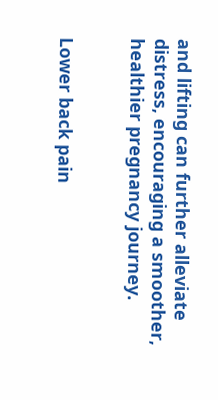and lifting can further alleviate distress, encouraging a smoother, healthier pregnancy journey.


Lower back pain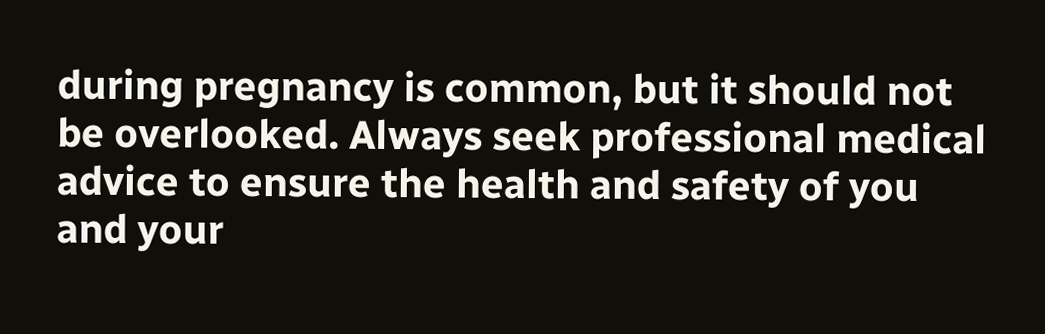during pregnancy is common, but it should not be overlooked. Always seek professional medical advice to ensure the health and safety of you and your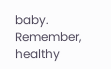baby. Remember, healthy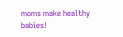moms make healthy babies!